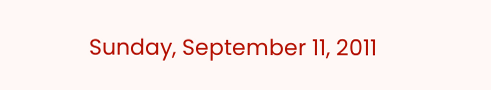Sunday, September 11, 2011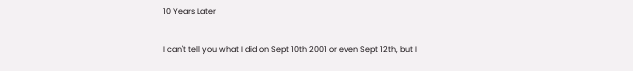10 Years Later

I can't tell you what I did on Sept 10th 2001 or even Sept 12th, but I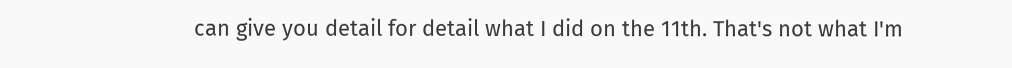can give you detail for detail what I did on the 11th. That's not what I'm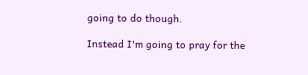going to do though.

Instead I'm going to pray for the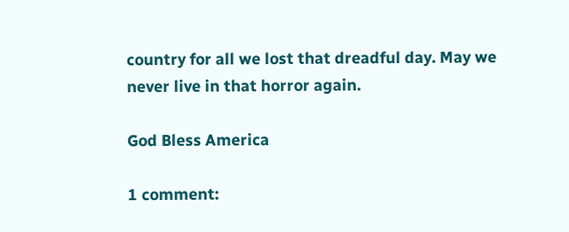country for all we lost that dreadful day. May we never live in that horror again.

God Bless America

1 comment: